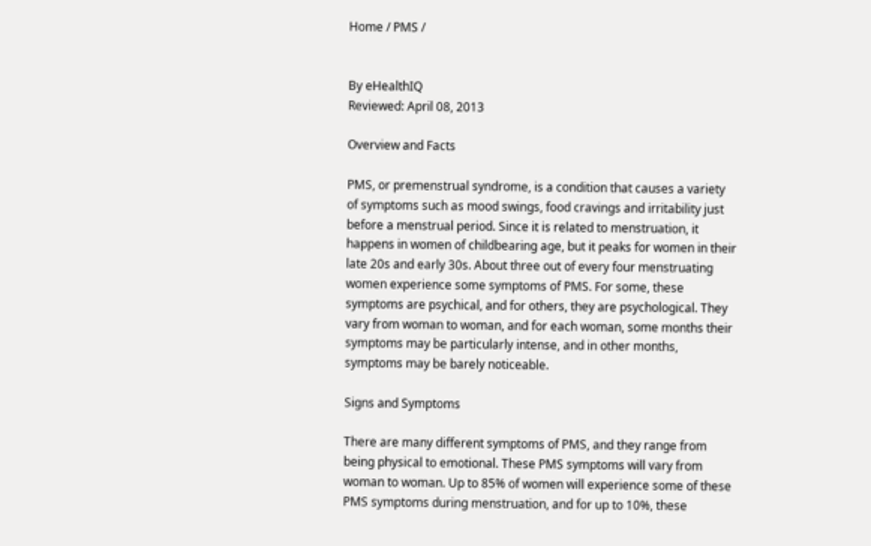Home / PMS /


By eHealthIQ
Reviewed: April 08, 2013

Overview and Facts

PMS, or premenstrual syndrome, is a condition that causes a variety of symptoms such as mood swings, food cravings and irritability just before a menstrual period. Since it is related to menstruation, it happens in women of childbearing age, but it peaks for women in their late 20s and early 30s. About three out of every four menstruating women experience some symptoms of PMS. For some, these symptoms are psychical, and for others, they are psychological. They vary from woman to woman, and for each woman, some months their symptoms may be particularly intense, and in other months, symptoms may be barely noticeable.

Signs and Symptoms

There are many different symptoms of PMS, and they range from being physical to emotional. These PMS symptoms will vary from woman to woman. Up to 85% of women will experience some of these PMS symptoms during menstruation, and for up to 10%, these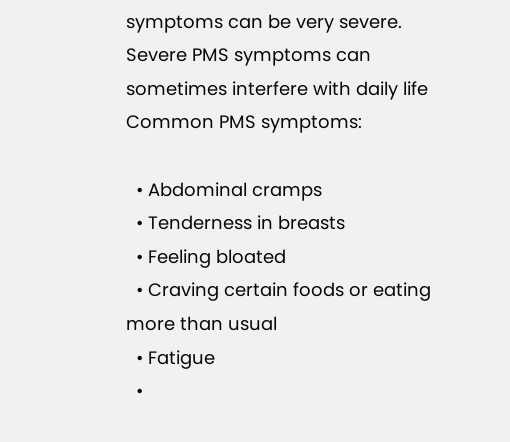symptoms can be very severe. Severe PMS symptoms can sometimes interfere with daily life
Common PMS symptoms:

  • Abdominal cramps
  • Tenderness in breasts
  • Feeling bloated
  • Craving certain foods or eating more than usual
  • Fatigue
  •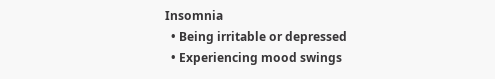Insomnia
  • Being irritable or depressed
  • Experiencing mood swings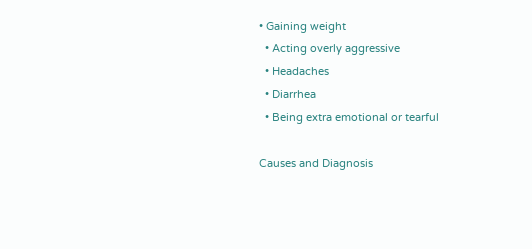• Gaining weight
  • Acting overly aggressive
  • Headaches
  • Diarrhea
  • Being extra emotional or tearful

Causes and Diagnosis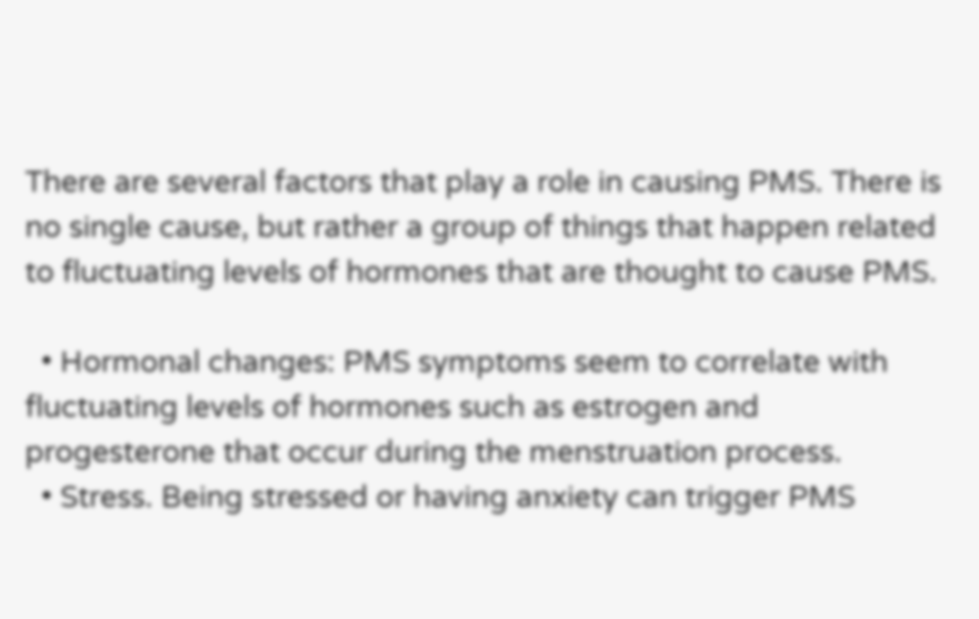There are several factors that play a role in causing PMS. There is no single cause, but rather a group of things that happen related to fluctuating levels of hormones that are thought to cause PMS.

  • Hormonal changes: PMS symptoms seem to correlate with fluctuating levels of hormones such as estrogen and progesterone that occur during the menstruation process.
  • Stress. Being stressed or having anxiety can trigger PMS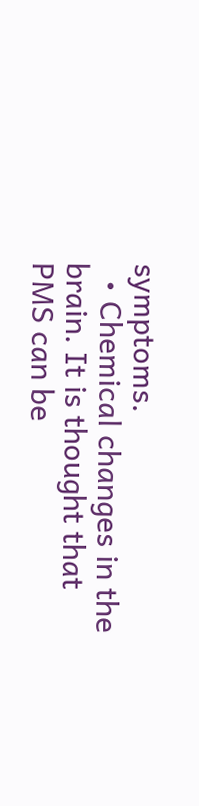symptoms.
  • Chemical changes in the brain. It is thought that PMS can be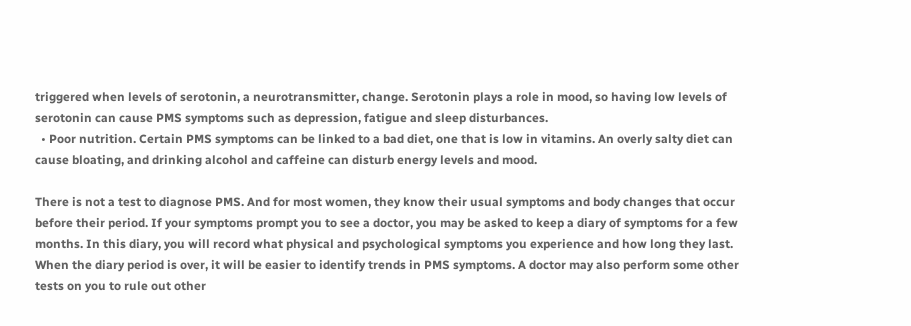triggered when levels of serotonin, a neurotransmitter, change. Serotonin plays a role in mood, so having low levels of serotonin can cause PMS symptoms such as depression, fatigue and sleep disturbances.
  • Poor nutrition. Certain PMS symptoms can be linked to a bad diet, one that is low in vitamins. An overly salty diet can cause bloating, and drinking alcohol and caffeine can disturb energy levels and mood.

There is not a test to diagnose PMS. And for most women, they know their usual symptoms and body changes that occur before their period. If your symptoms prompt you to see a doctor, you may be asked to keep a diary of symptoms for a few months. In this diary, you will record what physical and psychological symptoms you experience and how long they last. When the diary period is over, it will be easier to identify trends in PMS symptoms. A doctor may also perform some other tests on you to rule out other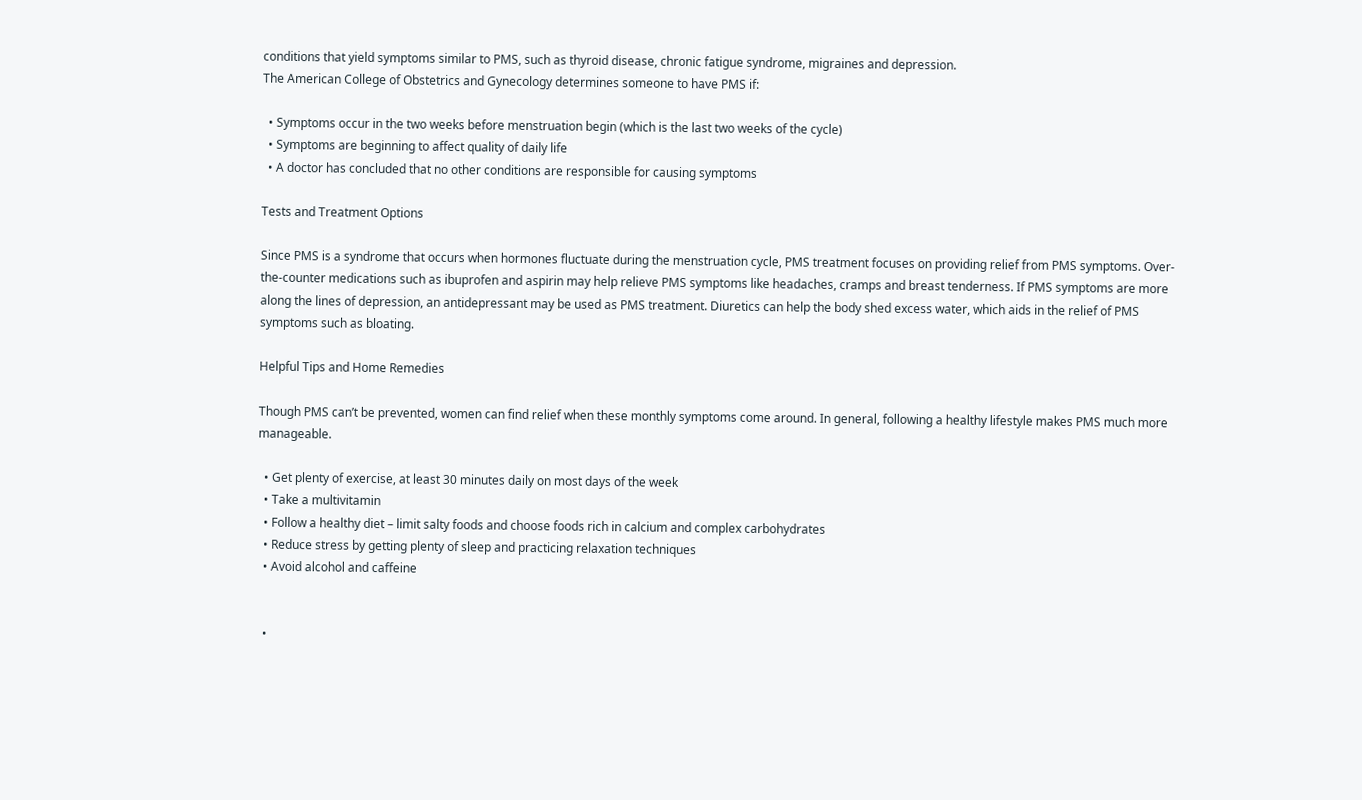conditions that yield symptoms similar to PMS, such as thyroid disease, chronic fatigue syndrome, migraines and depression.
The American College of Obstetrics and Gynecology determines someone to have PMS if:

  • Symptoms occur in the two weeks before menstruation begin (which is the last two weeks of the cycle)
  • Symptoms are beginning to affect quality of daily life
  • A doctor has concluded that no other conditions are responsible for causing symptoms

Tests and Treatment Options

Since PMS is a syndrome that occurs when hormones fluctuate during the menstruation cycle, PMS treatment focuses on providing relief from PMS symptoms. Over-the-counter medications such as ibuprofen and aspirin may help relieve PMS symptoms like headaches, cramps and breast tenderness. If PMS symptoms are more along the lines of depression, an antidepressant may be used as PMS treatment. Diuretics can help the body shed excess water, which aids in the relief of PMS symptoms such as bloating.

Helpful Tips and Home Remedies

Though PMS can’t be prevented, women can find relief when these monthly symptoms come around. In general, following a healthy lifestyle makes PMS much more manageable.

  • Get plenty of exercise, at least 30 minutes daily on most days of the week
  • Take a multivitamin
  • Follow a healthy diet – limit salty foods and choose foods rich in calcium and complex carbohydrates
  • Reduce stress by getting plenty of sleep and practicing relaxation techniques
  • Avoid alcohol and caffeine


  •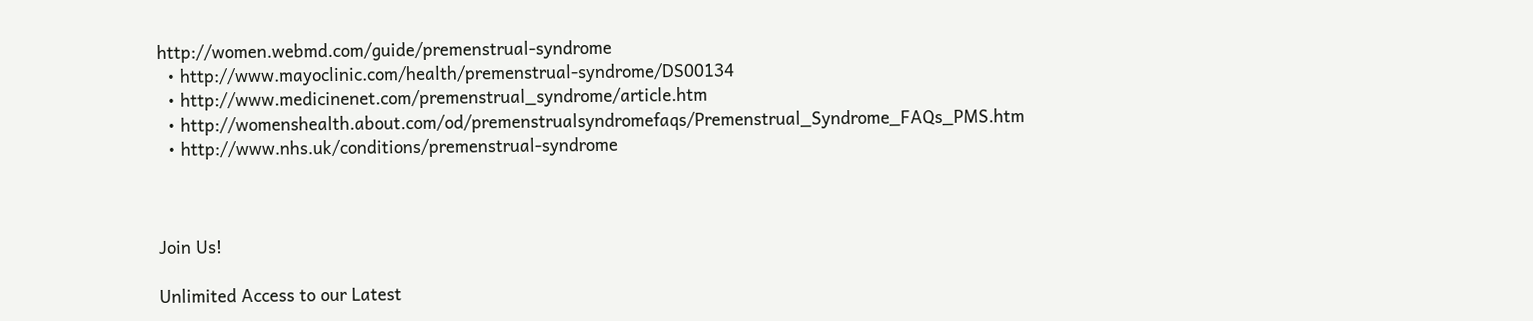http://women.webmd.com/guide/premenstrual-syndrome
  • http://www.mayoclinic.com/health/premenstrual-syndrome/DS00134
  • http://www.medicinenet.com/premenstrual_syndrome/article.htm
  • http://womenshealth.about.com/od/premenstrualsyndromefaqs/Premenstrual_Syndrome_FAQs_PMS.htm
  • http://www.nhs.uk/conditions/premenstrual-syndrome



Join Us!

Unlimited Access to our Latest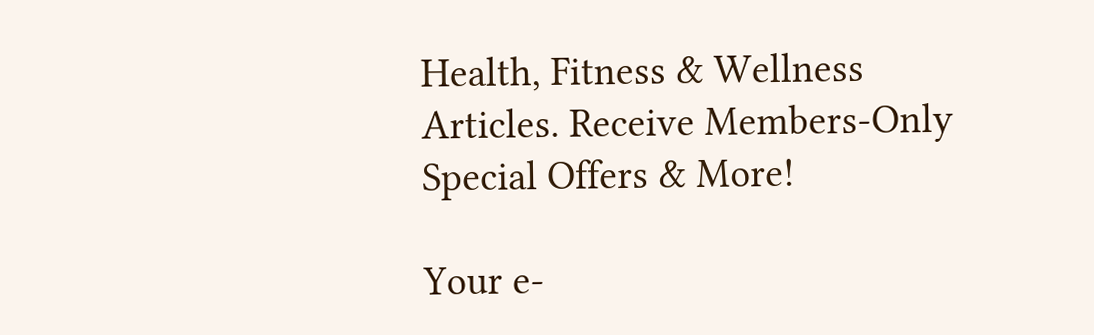Health, Fitness & Wellness Articles. Receive Members-Only Special Offers & More!

Your e-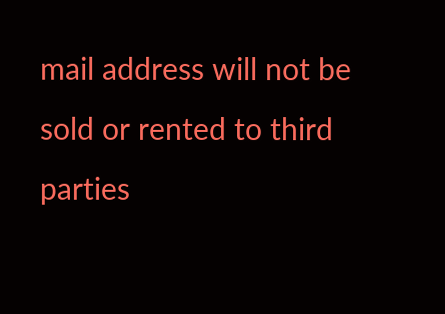mail address will not be sold or rented to third parties